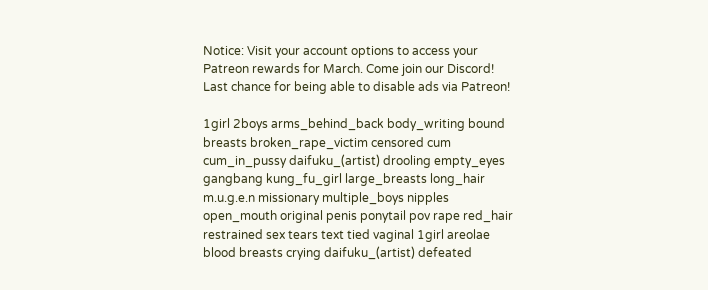Notice: Visit your account options to access your Patreon rewards for March. Come join our Discord! Last chance for being able to disable ads via Patreon!

1girl 2boys arms_behind_back body_writing bound breasts broken_rape_victim censored cum cum_in_pussy daifuku_(artist) drooling empty_eyes gangbang kung_fu_girl large_breasts long_hair m.u.g.e.n missionary multiple_boys nipples open_mouth original penis ponytail pov rape red_hair restrained sex tears text tied vaginal 1girl areolae blood breasts crying daifuku_(artist) defeated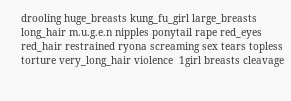drooling huge_breasts kung_fu_girl large_breasts long_hair m.u.g.e.n nipples ponytail rape red_eyes red_hair restrained ryona screaming sex tears topless torture very_long_hair violence  1girl breasts cleavage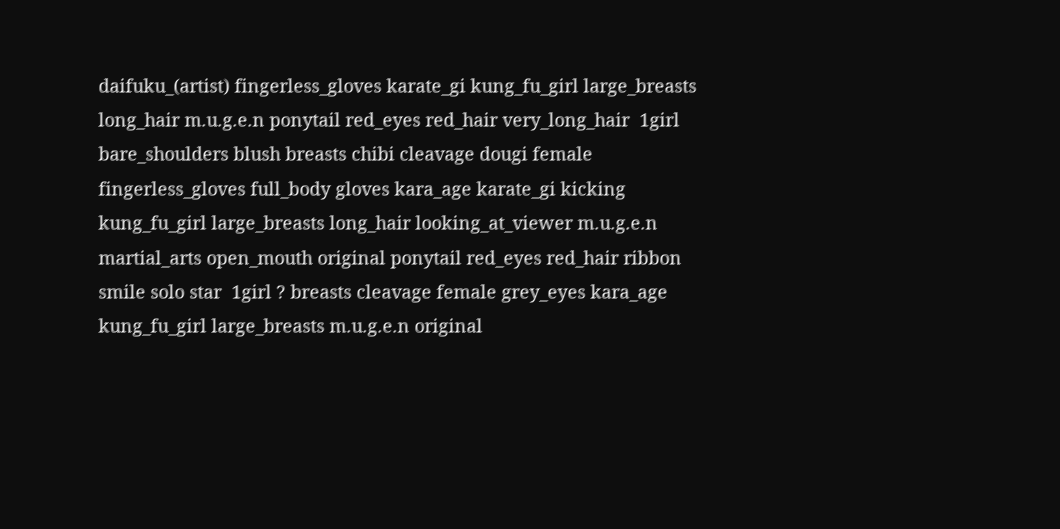daifuku_(artist) fingerless_gloves karate_gi kung_fu_girl large_breasts long_hair m.u.g.e.n ponytail red_eyes red_hair very_long_hair  1girl bare_shoulders blush breasts chibi cleavage dougi female fingerless_gloves full_body gloves kara_age karate_gi kicking kung_fu_girl large_breasts long_hair looking_at_viewer m.u.g.e.n martial_arts open_mouth original ponytail red_eyes red_hair ribbon smile solo star  1girl ? breasts cleavage female grey_eyes kara_age kung_fu_girl large_breasts m.u.g.e.n original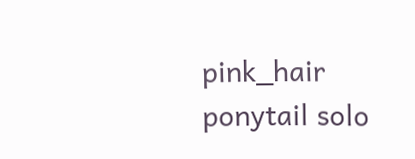pink_hair ponytail solo